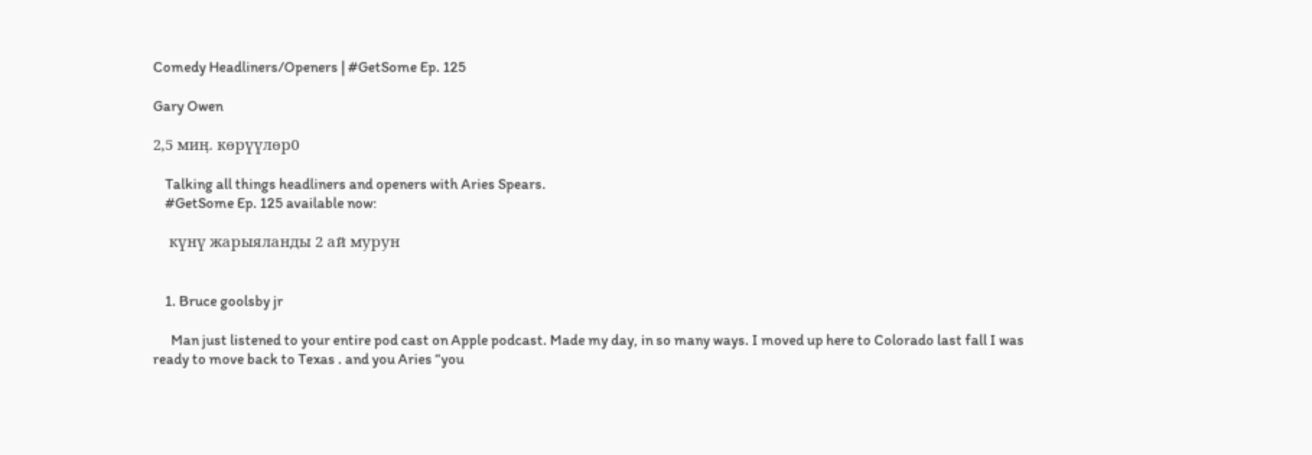Comedy Headliners/Openers | #GetSome Ep. 125

Gary Owen

2,5 миӊ. көрүүлөр0

    Talking all things headliners and openers with Aries Spears.
    #GetSome Ep. 125 available now:

    күнү жарыяланды 2 ай мурун


    1. Bruce goolsby jr

      Man just listened to your entire pod cast on Apple podcast. Made my day, in so many ways. I moved up here to Colorado last fall I was ready to move back to Texas . and you Aries “you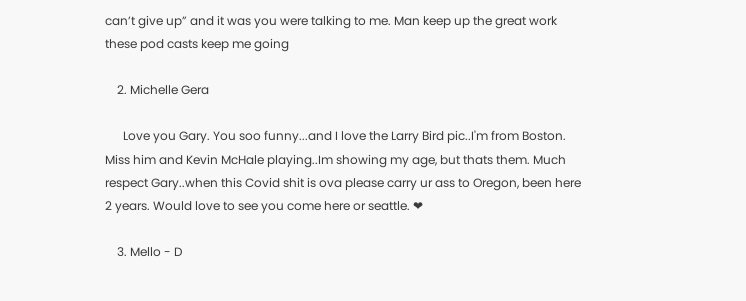can’t give up” and it was you were talking to me. Man keep up the great work these pod casts keep me going

    2. Michelle Gera

      Love you Gary. You soo funny...and I love the Larry Bird pic..I'm from Boston. Miss him and Kevin McHale playing..Im showing my age, but thats them. Much respect Gary..when this Covid shit is ova please carry ur ass to Oregon, been here 2 years. Would love to see you come here or seattle. ❤

    3. Mello - D